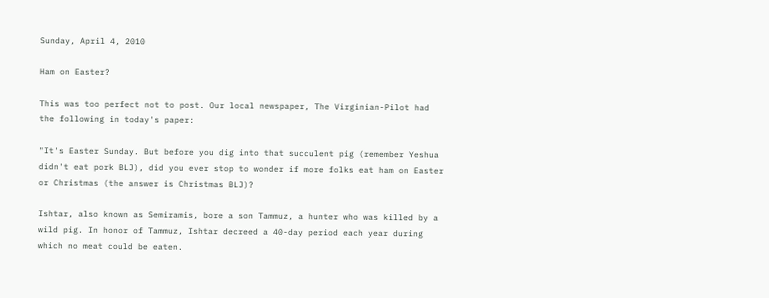Sunday, April 4, 2010

Ham on Easter?

This was too perfect not to post. Our local newspaper, The Virginian-Pilot had the following in today's paper:

"It's Easter Sunday. But before you dig into that succulent pig (remember Yeshua didn't eat pork BLJ), did you ever stop to wonder if more folks eat ham on Easter or Christmas (the answer is Christmas BLJ)?

Ishtar, also known as Semiramis, bore a son Tammuz, a hunter who was killed by a wild pig. In honor of Tammuz, Ishtar decreed a 40-day period each year during which no meat could be eaten.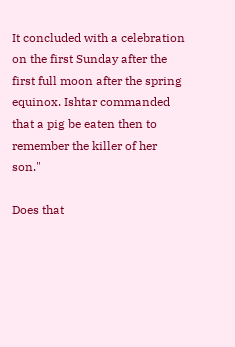It concluded with a celebration on the first Sunday after the first full moon after the spring equinox. Ishtar commanded that a pig be eaten then to remember the killer of her son."

Does that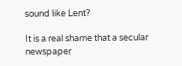sound like Lent?

It is a real shame that a secular newspaper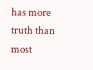has more truth than most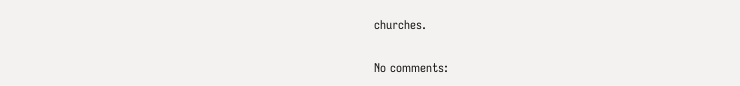churches.

No comments: